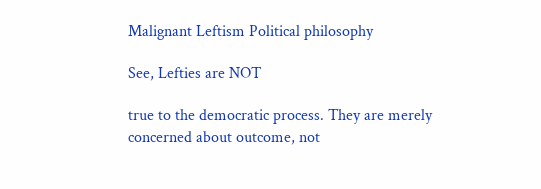Malignant Leftism Political philosophy

See, Lefties are NOT

true to the democratic process. They are merely concerned about outcome, not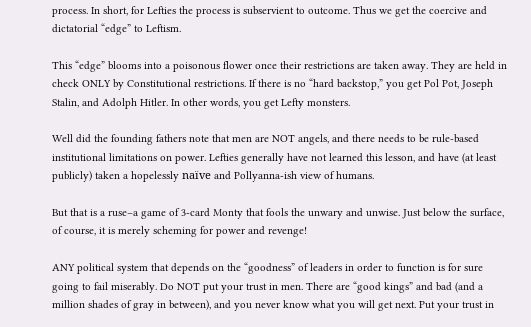process. In short, for Lefties the process is subservient to outcome. Thus we get the coercive and dictatorial “edge” to Leftism.

This “edge” blooms into a poisonous flower once their restrictions are taken away. They are held in check ONLY by Constitutional restrictions. If there is no “hard backstop,” you get Pol Pot, Joseph Stalin, and Adolph Hitler. In other words, you get Lefty monsters.

Well did the founding fathers note that men are NOT angels, and there needs to be rule-based institutional limitations on power. Lefties generally have not learned this lesson, and have (at least publicly) taken a hopelessly naïve and Pollyanna-ish view of humans.

But that is a ruse–a game of 3-card Monty that fools the unwary and unwise. Just below the surface, of course, it is merely scheming for power and revenge!

ANY political system that depends on the “goodness” of leaders in order to function is for sure going to fail miserably. Do NOT put your trust in men. There are “good kings” and bad (and a million shades of gray in between), and you never know what you will get next. Put your trust in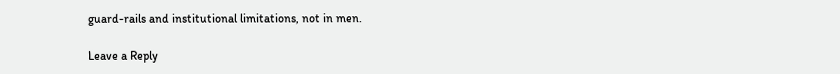guard-rails and institutional limitations, not in men.

Leave a Reply